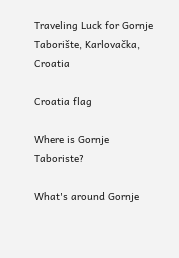Traveling Luck for Gornje Taborište, Karlovačka, Croatia

Croatia flag

Where is Gornje Taboriste?

What's around Gornje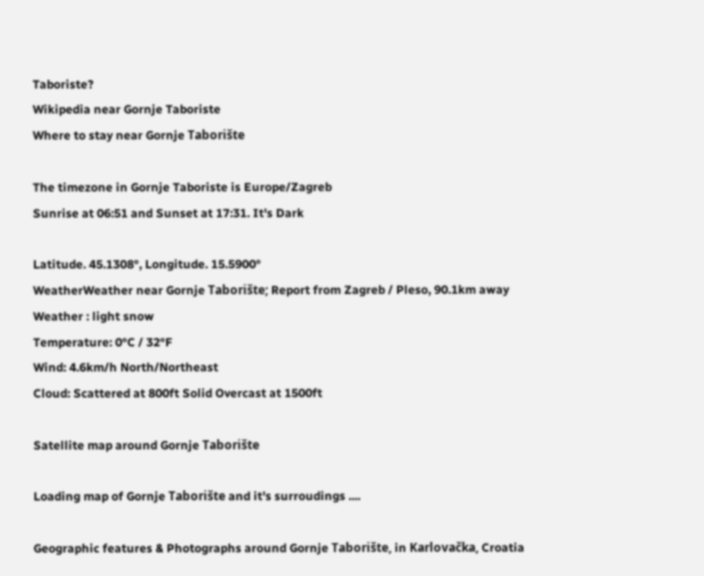Taboriste?
Wikipedia near Gornje Taboriste
Where to stay near Gornje Taborište

The timezone in Gornje Taboriste is Europe/Zagreb
Sunrise at 06:51 and Sunset at 17:31. It's Dark

Latitude. 45.1308°, Longitude. 15.5900°
WeatherWeather near Gornje Taborište; Report from Zagreb / Pleso, 90.1km away
Weather : light snow
Temperature: 0°C / 32°F
Wind: 4.6km/h North/Northeast
Cloud: Scattered at 800ft Solid Overcast at 1500ft

Satellite map around Gornje Taborište

Loading map of Gornje Taborište and it's surroudings ....

Geographic features & Photographs around Gornje Taborište, in Karlovačka, Croatia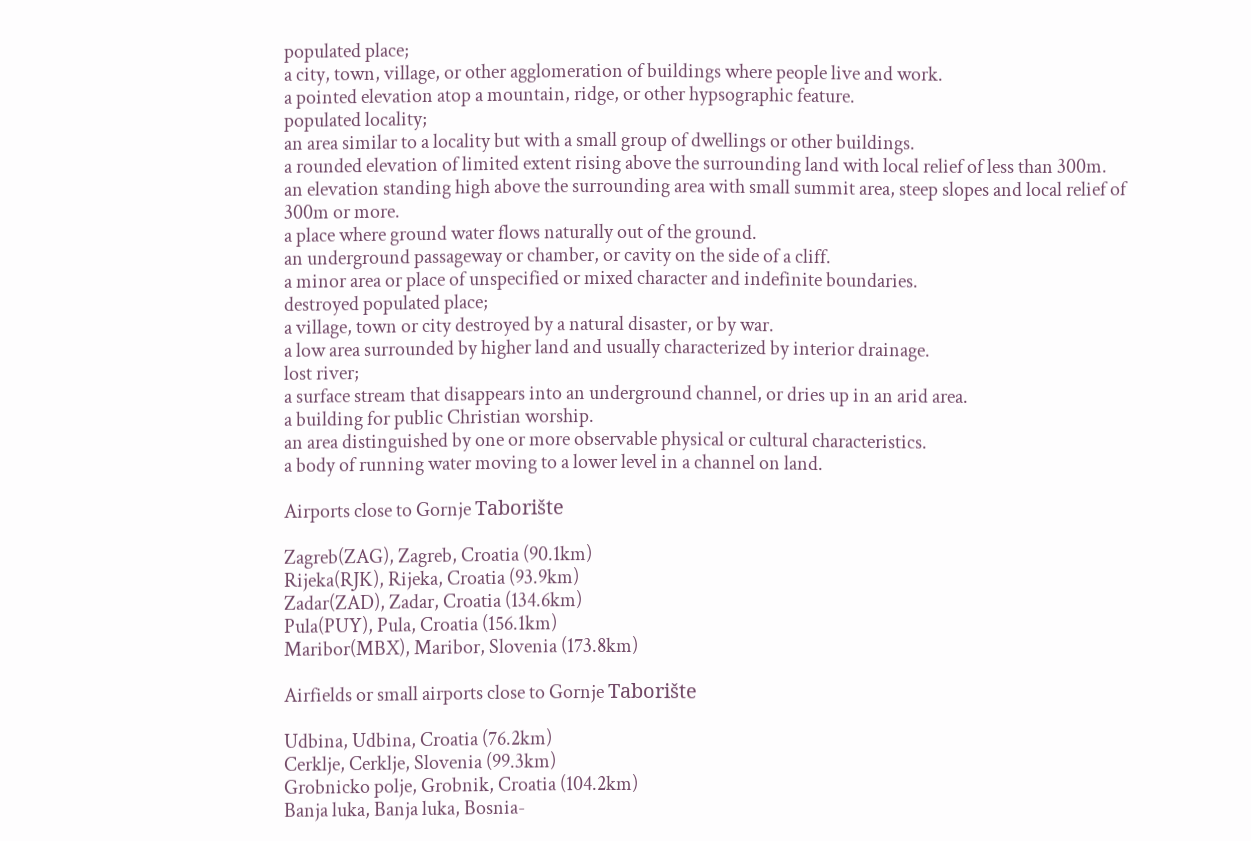populated place;
a city, town, village, or other agglomeration of buildings where people live and work.
a pointed elevation atop a mountain, ridge, or other hypsographic feature.
populated locality;
an area similar to a locality but with a small group of dwellings or other buildings.
a rounded elevation of limited extent rising above the surrounding land with local relief of less than 300m.
an elevation standing high above the surrounding area with small summit area, steep slopes and local relief of 300m or more.
a place where ground water flows naturally out of the ground.
an underground passageway or chamber, or cavity on the side of a cliff.
a minor area or place of unspecified or mixed character and indefinite boundaries.
destroyed populated place;
a village, town or city destroyed by a natural disaster, or by war.
a low area surrounded by higher land and usually characterized by interior drainage.
lost river;
a surface stream that disappears into an underground channel, or dries up in an arid area.
a building for public Christian worship.
an area distinguished by one or more observable physical or cultural characteristics.
a body of running water moving to a lower level in a channel on land.

Airports close to Gornje Taborište

Zagreb(ZAG), Zagreb, Croatia (90.1km)
Rijeka(RJK), Rijeka, Croatia (93.9km)
Zadar(ZAD), Zadar, Croatia (134.6km)
Pula(PUY), Pula, Croatia (156.1km)
Maribor(MBX), Maribor, Slovenia (173.8km)

Airfields or small airports close to Gornje Taborište

Udbina, Udbina, Croatia (76.2km)
Cerklje, Cerklje, Slovenia (99.3km)
Grobnicko polje, Grobnik, Croatia (104.2km)
Banja luka, Banja luka, Bosnia-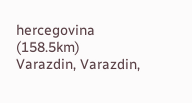hercegovina (158.5km)
Varazdin, Varazdin,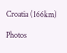Croatia (166km)

Photos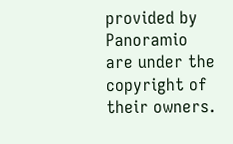provided by Panoramio are under the copyright of their owners.